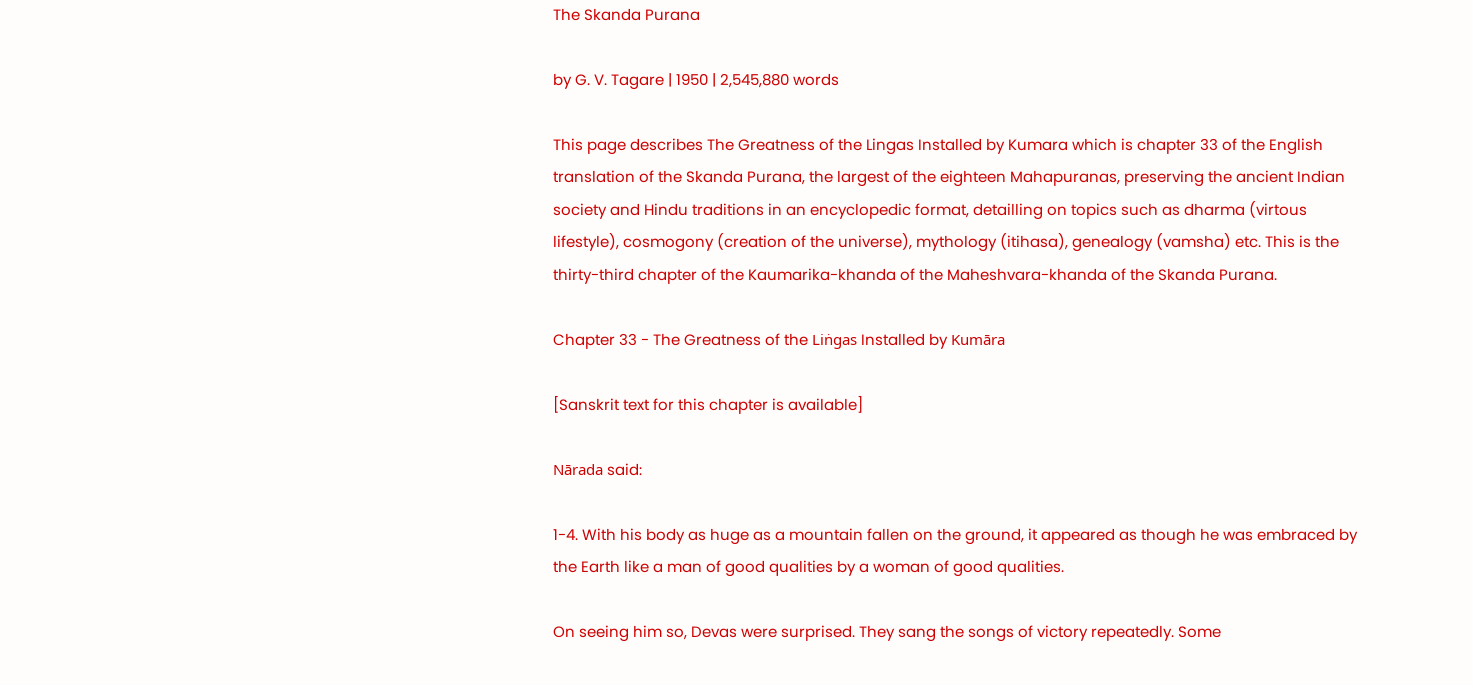The Skanda Purana

by G. V. Tagare | 1950 | 2,545,880 words

This page describes The Greatness of the Lingas Installed by Kumara which is chapter 33 of the English translation of the Skanda Purana, the largest of the eighteen Mahapuranas, preserving the ancient Indian society and Hindu traditions in an encyclopedic format, detailling on topics such as dharma (virtous lifestyle), cosmogony (creation of the universe), mythology (itihasa), genealogy (vamsha) etc. This is the thirty-third chapter of the Kaumarika-khanda of the Maheshvara-khanda of the Skanda Purana.

Chapter 33 - The Greatness of the Liṅgas Installed by Kumāra

[Sanskrit text for this chapter is available]

Nārada said:

1-4. With his body as huge as a mountain fallen on the ground, it appeared as though he was embraced by the Earth like a man of good qualities by a woman of good qualities.

On seeing him so, Devas were surprised. They sang the songs of victory repeatedly. Some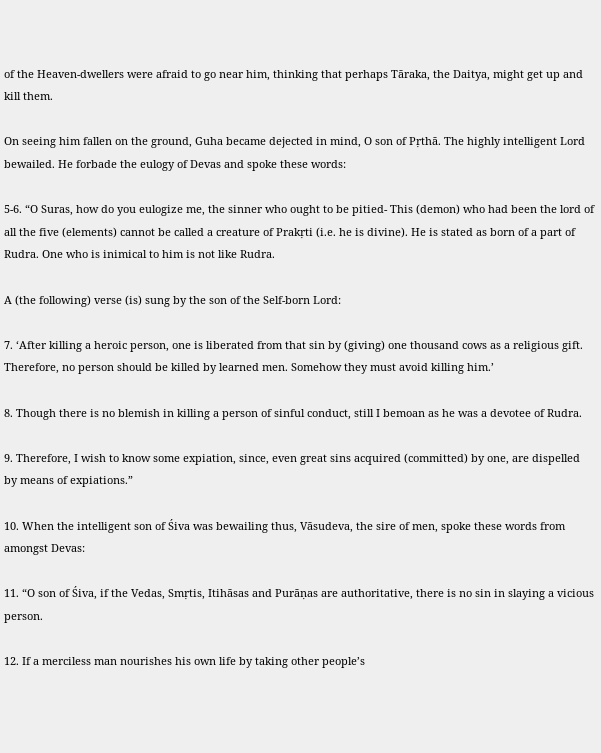of the Heaven-dwellers were afraid to go near him, thinking that perhaps Tāraka, the Daitya, might get up and kill them.

On seeing him fallen on the ground, Guha became dejected in mind, O son of Pṛthā. The highly intelligent Lord bewailed. He forbade the eulogy of Devas and spoke these words:

5-6. “O Suras, how do you eulogize me, the sinner who ought to be pitied- This (demon) who had been the lord of all the five (elements) cannot be called a creature of Prakṛti (i.e. he is divine). He is stated as born of a part of Rudra. One who is inimical to him is not like Rudra.

A (the following) verse (is) sung by the son of the Self-born Lord:

7. ‘After killing a heroic person, one is liberated from that sin by (giving) one thousand cows as a religious gift. Therefore, no person should be killed by learned men. Somehow they must avoid killing him.’

8. Though there is no blemish in killing a person of sinful conduct, still I bemoan as he was a devotee of Rudra.

9. Therefore, I wish to know some expiation, since, even great sins acquired (committed) by one, are dispelled by means of expiations.”

10. When the intelligent son of Śiva was bewailing thus, Vāsudeva, the sire of men, spoke these words from amongst Devas:

11. “O son of Śiva, if the Vedas, Smṛtis, Itihāsas and Purāṇas are authoritative, there is no sin in slaying a vicious person.

12. If a merciless man nourishes his own life by taking other people’s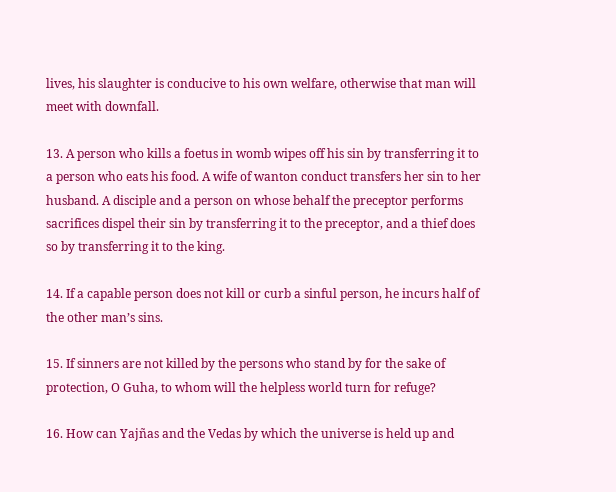lives, his slaughter is conducive to his own welfare, otherwise that man will meet with downfall.

13. A person who kills a foetus in womb wipes off his sin by transferring it to a person who eats his food. A wife of wanton conduct transfers her sin to her husband. A disciple and a person on whose behalf the preceptor performs sacrifices dispel their sin by transferring it to the preceptor, and a thief does so by transferring it to the king.

14. If a capable person does not kill or curb a sinful person, he incurs half of the other man’s sins.

15. If sinners are not killed by the persons who stand by for the sake of protection, O Guha, to whom will the helpless world turn for refuge?

16. How can Yajñas and the Vedas by which the universe is held up and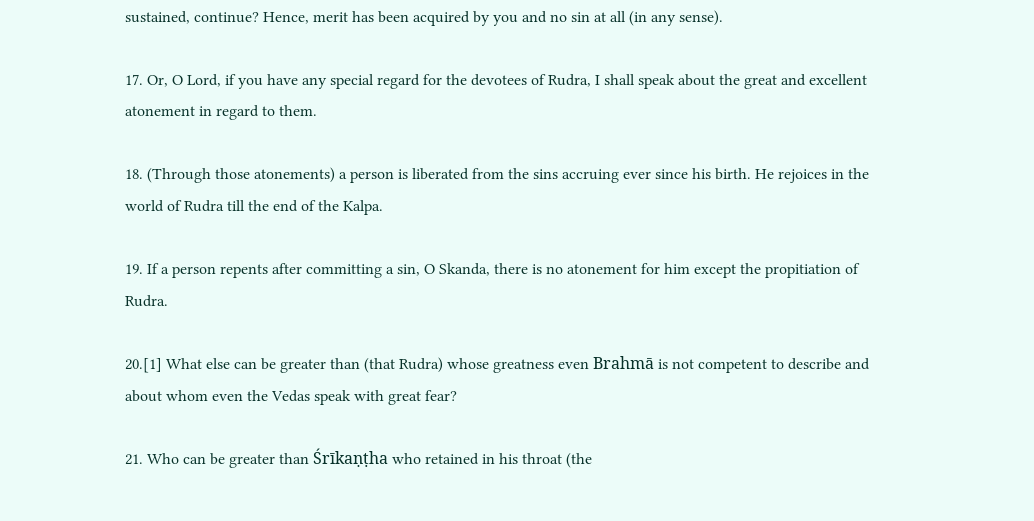sustained, continue? Hence, merit has been acquired by you and no sin at all (in any sense).

17. Or, O Lord, if you have any special regard for the devotees of Rudra, I shall speak about the great and excellent atonement in regard to them.

18. (Through those atonements) a person is liberated from the sins accruing ever since his birth. He rejoices in the world of Rudra till the end of the Kalpa.

19. If a person repents after committing a sin, O Skanda, there is no atonement for him except the propitiation of Rudra.

20.[1] What else can be greater than (that Rudra) whose greatness even Brahmā is not competent to describe and about whom even the Vedas speak with great fear?

21. Who can be greater than Śrīkaṇṭha who retained in his throat (the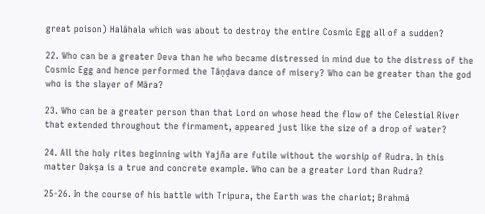great poison) Halāhala which was about to destroy the entire Cosmic Egg all of a sudden?

22. Who can be a greater Deva than he who became distressed in mind due to the distress of the Cosmic Egg and hence performed the Tāṇḍava dance of misery? Who can be greater than the god who is the slayer of Māra?

23. Who can be a greater person than that Lord on whose head the flow of the Celestial River that extended throughout the firmament, appeared just like the size of a drop of water?

24. All the holy rites beginning with Yajña are futile without the worship of Rudra. In this matter Dakṣa is a true and concrete example. Who can be a greater Lord than Rudra?

25-26. In the course of his battle with Tripura, the Earth was the chariot; Brahmā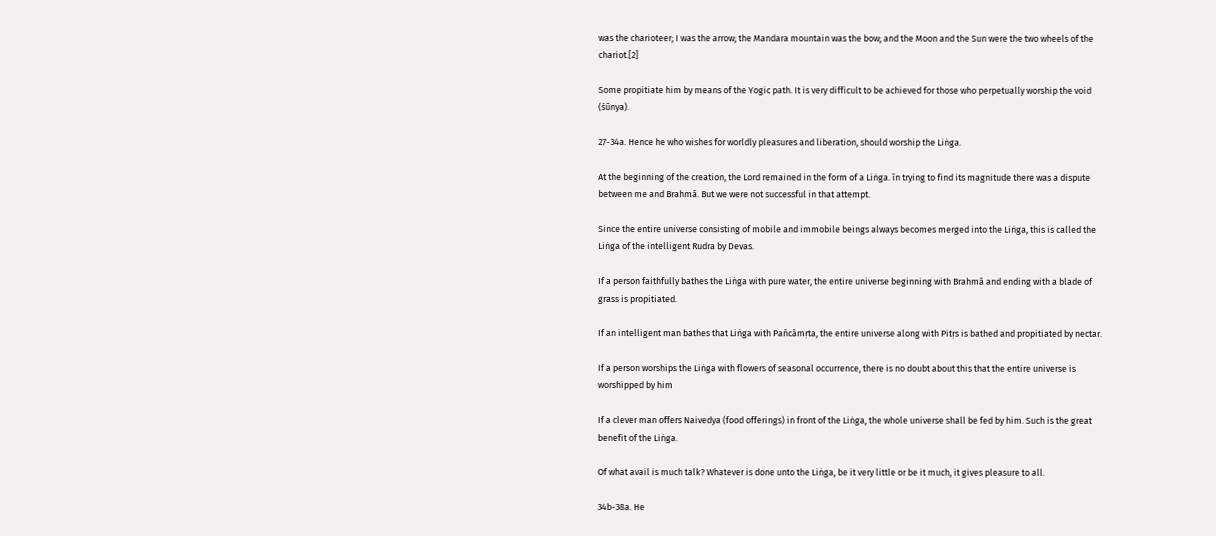was the charioteer; I was the arrow; the Mandara mountain was the bow; and the Moon and the Sun were the two wheels of the chariot.[2]

Some propitiate him by means of the Yogic path. It is very difficult to be achieved for those who perpetually worship the void (śūnya).

27-34a. Hence he who wishes for worldly pleasures and liberation, should worship the Liṅga.

At the beginning of the creation, the Lord remained in the form of a Liṅga. īn trying to find its magnitude there was a dispute between me and Brahmā. But we were not successful in that attempt.

Since the entire universe consisting of mobile and immobile beings always becomes merged into the Liṅga, this is called the Liṅga of the intelligent Rudra by Devas.

If a person faithfully bathes the Liṅga with pure water, the entire universe beginning with Brahmā and ending with a blade of grass is propitiated.

If an intelligent man bathes that Liṅga with Pañcāmṛta, the entire universe along with Pitṛs is bathed and propitiated by nectar.

If a person worships the Liṅga with flowers of seasonal occurrence, there is no doubt about this that the entire universe is worshipped by him

If a clever man offers Naivedya (food offerings) in front of the Liṅga, the whole universe shall be fed by him. Such is the great benefit of the Liṅga.

Of what avail is much talk? Whatever is done unto the Liṅga, be it very little or be it much, it gives pleasure to all.

34b-38a. He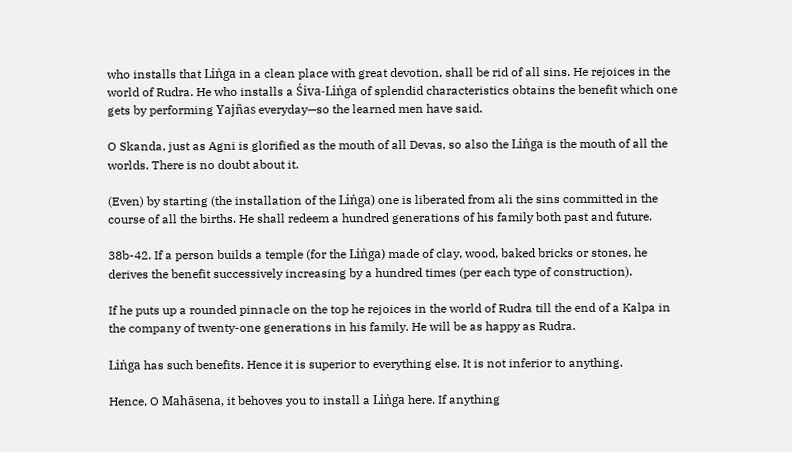who installs that Liṅga in a clean place with great devotion, shall be rid of all sins. He rejoices in the world of Rudra. He who installs a Śiva-Liṅga of splendid characteristics obtains the benefit which one gets by performing Yajñas everyday—so the learned men have said.

O Skanda, just as Agni is glorified as the mouth of all Devas, so also the Liṅga is the mouth of all the worlds. There is no doubt about it.

(Even) by starting (the installation of the Liṅga) one is liberated from ali the sins committed in the course of all the births. He shall redeem a hundred generations of his family both past and future.

38b-42. If a person builds a temple (for the Liṅga) made of clay, wood, baked bricks or stones, he derives the benefit successively increasing by a hundred times (per each type of construction).

If he puts up a rounded pinnacle on the top he rejoices in the world of Rudra till the end of a Kalpa in the company of twenty-one generations in his family. He will be as happy as Rudra.

Liṅga has such benefits. Hence it is superior to everything else. It is not inferior to anything.

Hence, O Mahāsena, it behoves you to install a Liṅga here. If anything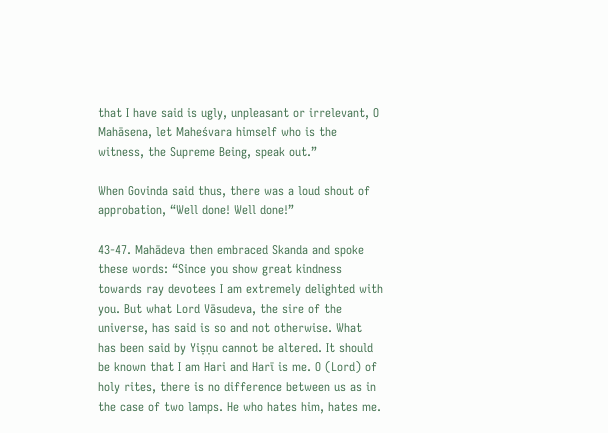that I have said is ugly, unpleasant or irrelevant, O Mahāsena, let Maheśvara himself who is the witness, the Supreme Being, speak out.”

When Govinda said thus, there was a loud shout of approbation, “Well done! Well done!”

43-47. Mahādeva then embraced Skanda and spoke these words: “Since you show great kindness towards ray devotees I am extremely delighted with you. But what Lord Vāsudeva, the sire of the universe, has said is so and not otherwise. What has been said by Yiṣṇu cannot be altered. It should be known that I am Hari and Harī is me. O (Lord) of holy rites, there is no difference between us as in the case of two lamps. He who hates him, hates me.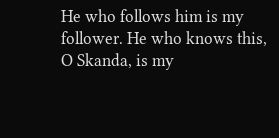He who follows him is my follower. He who knows this, O Skanda, is my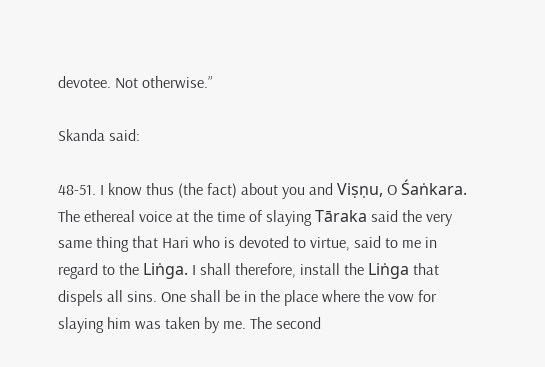devotee. Not otherwise.”

Skanda said:

48-51. I know thus (the fact) about you and Viṣṇu, O Śaṅkara. The ethereal voice at the time of slaying Tāraka said the very same thing that Hari who is devoted to virtue, said to me in regard to the Liṅga. I shall therefore, install the Liṅga that dispels all sins. One shall be in the place where the vow for slaying him was taken by me. The second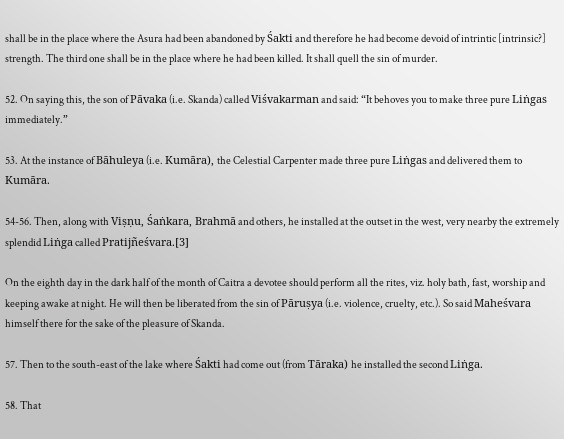shall be in the place where the Asura had been abandoned by Śakti and therefore he had become devoid of intrintic [intrinsic?] strength. The third one shall be in the place where he had been killed. It shall quell the sin of murder.

52. On saying this, the son of Pāvaka (i.e. Skanda) called Viśvakarman and said: “It behoves you to make three pure Liṅgas immediately.”

53. At the instance of Bāhuleya (i.e. Kumāra), the Celestial Carpenter made three pure Liṅgas and delivered them to Kumāra.

54-56. Then, along with Viṣṇu, Śaṅkara, Brahmā and others, he installed at the outset in the west, very nearby the extremely splendid Liṅga called Pratijñeśvara.[3]

On the eighth day in the dark half of the month of Caitra a devotee should perform all the rites, viz. holy bath, fast, worship and keeping awake at night. He will then be liberated from the sin of Pāruṣya (i.e. violence, cruelty, etc.). So said Maheśvara himself there for the sake of the pleasure of Skanda.

57. Then to the south-east of the lake where Śakti had come out (from Tāraka) he installed the second Liṅga.

58. That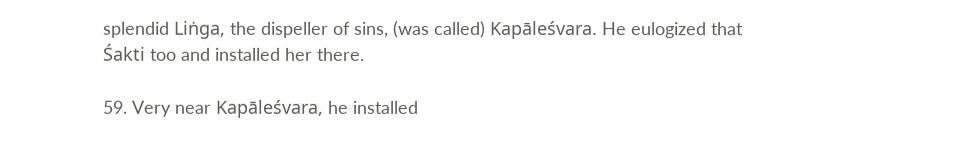splendid Liṅga, the dispeller of sins, (was called) Kapāleśvara. He eulogized that Śakti too and installed her there.

59. Very near Kapāleśvara, he installed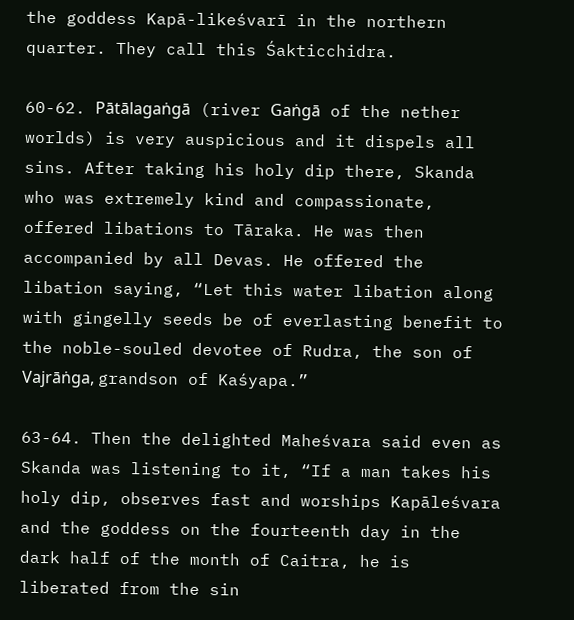the goddess Kapā-likeśvarī in the northern quarter. They call this Śakticchidra.

60-62. Pātālagaṅgā (river Gaṅgā of the nether worlds) is very auspicious and it dispels all sins. After taking his holy dip there, Skanda who was extremely kind and compassionate, offered libations to Tāraka. He was then accompanied by all Devas. He offered the libation saying, “Let this water libation along with gingelly seeds be of everlasting benefit to the noble-souled devotee of Rudra, the son of Vajrāṅga, grandson of Kaśyapa.”

63-64. Then the delighted Maheśvara said even as Skanda was listening to it, “If a man takes his holy dip, observes fast and worships Kapāleśvara and the goddess on the fourteenth day in the dark half of the month of Caitra, he is liberated from the sin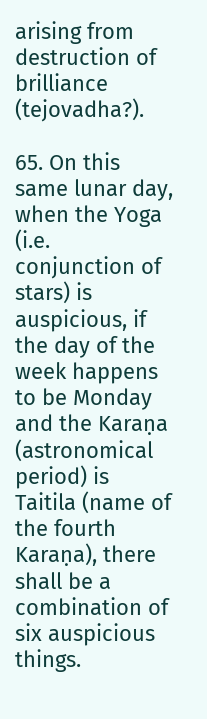arising from destruction of brilliance (tejovadha?).

65. On this same lunar day, when the Yoga (i.e. conjunction of stars) is auspicious, if the day of the week happens to be Monday and the Karaṇa (astronomical period) is Taitila (name of the fourth Karaṇa), there shall be a combination of six auspicious things.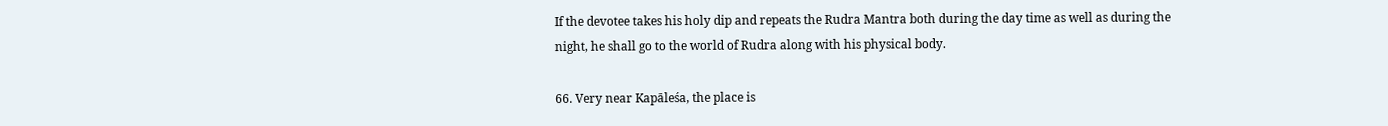If the devotee takes his holy dip and repeats the Rudra Mantra both during the day time as well as during the night, he shall go to the world of Rudra along with his physical body.

66. Very near Kapāleśa, the place is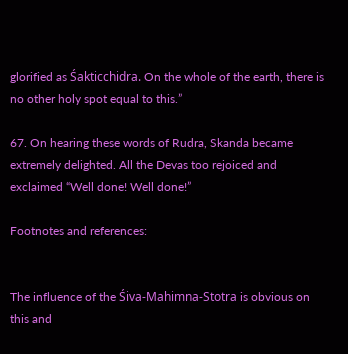glorified as Śakticchidra. On the whole of the earth, there is no other holy spot equal to this.”

67. On hearing these words of Rudra, Skanda became extremely delighted. All the Devas too rejoiced and exclaimed “Well done! Well done!”

Footnotes and references:


The influence of the Śiva-Mahimna-Stotra is obvious on this and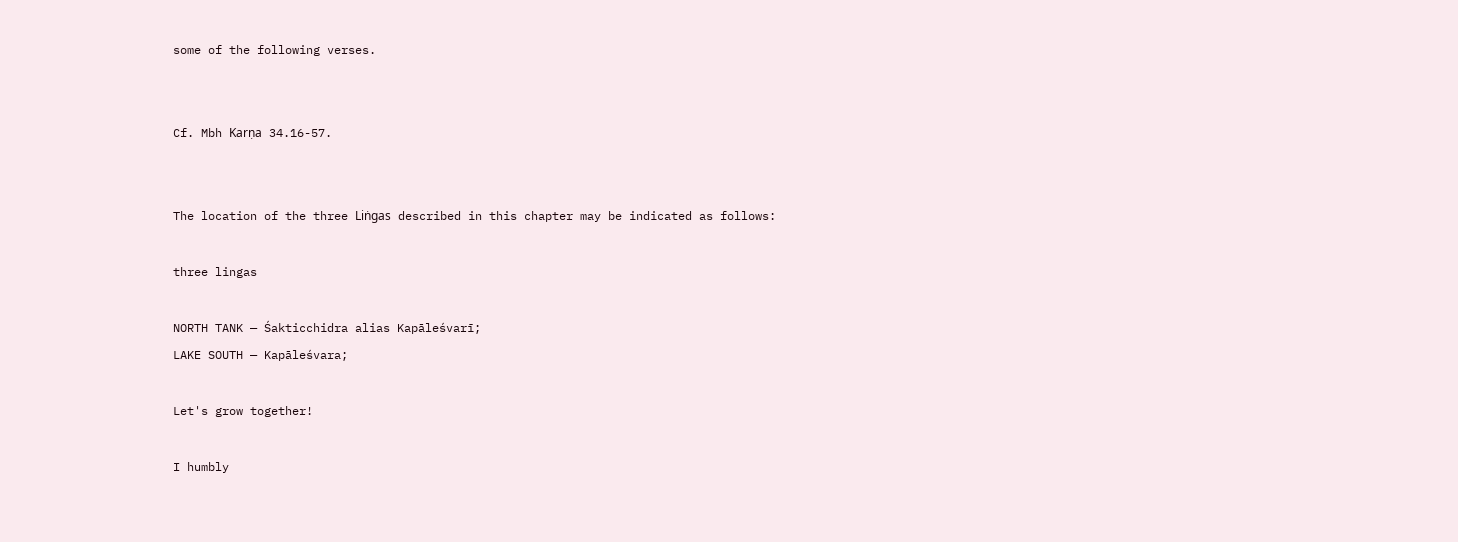some of the following verses.


Cf. Mbh Karṇa 34.16-57.


The location of the three Liṅgas described in this chapter may be indicated as follows:

three lingas

NORTH TANK — Śakticchidra alias Kapāleśvarī;
LAKE SOUTH — Kapāleśvara;

Let's grow together!

I humbly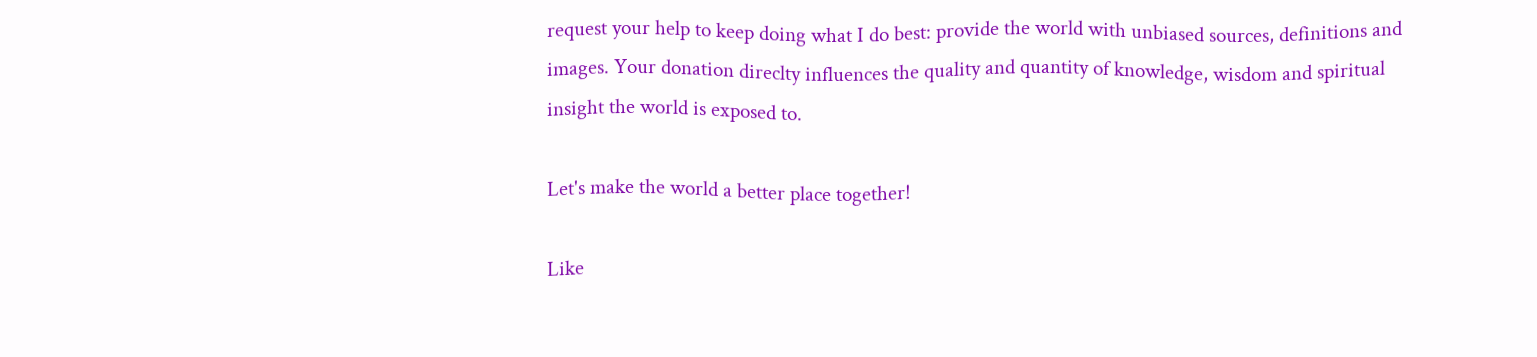request your help to keep doing what I do best: provide the world with unbiased sources, definitions and images. Your donation direclty influences the quality and quantity of knowledge, wisdom and spiritual insight the world is exposed to.

Let's make the world a better place together!

Like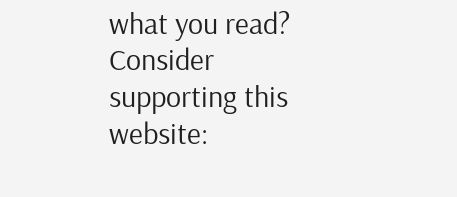what you read? Consider supporting this website: